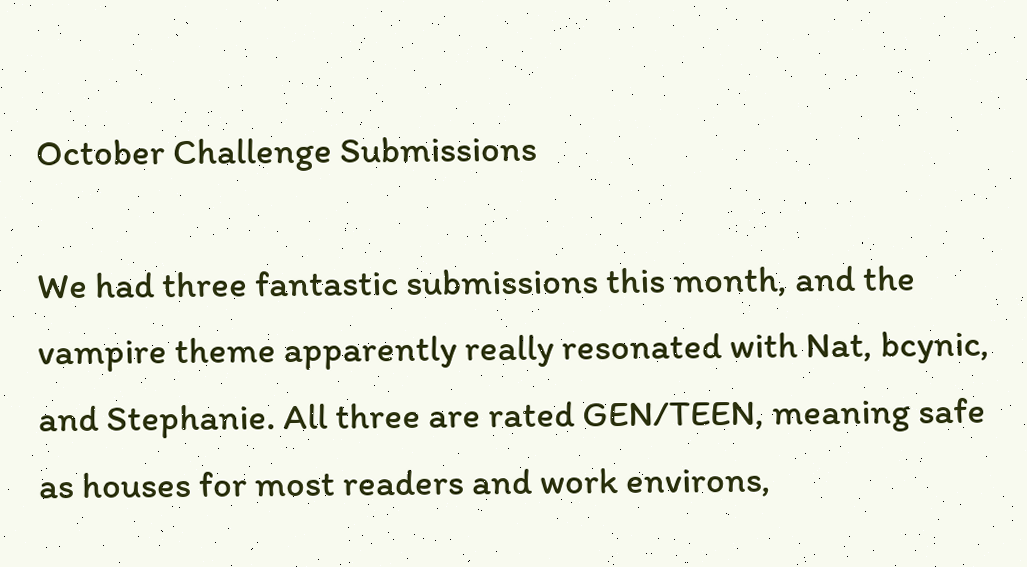October Challenge Submissions

We had three fantastic submissions this month, and the vampire theme apparently really resonated with Nat, bcynic, and Stephanie. All three are rated GEN/TEEN, meaning safe as houses for most readers and work environs,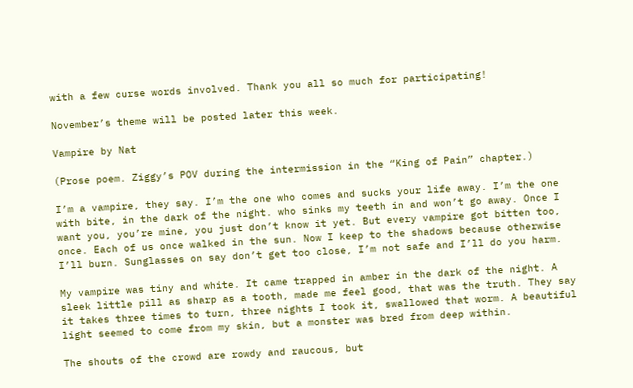with a few curse words involved. Thank you all so much for participating!

November’s theme will be posted later this week.

Vampire by Nat

(Prose poem. Ziggy’s POV during the intermission in the “King of Pain” chapter.)

I’m a vampire, they say. I’m the one who comes and sucks your life away. I’m the one with bite, in the dark of the night. who sinks my teeth in and won’t go away. Once I want you, you’re mine, you just don’t know it yet. But every vampire got bitten too, once. Each of us once walked in the sun. Now I keep to the shadows because otherwise I’ll burn. Sunglasses on say don’t get too close, I’m not safe and I’ll do you harm.

My vampire was tiny and white. It came trapped in amber in the dark of the night. A sleek little pill as sharp as a tooth, made me feel good, that was the truth. They say it takes three times to turn, three nights I took it, swallowed that worm. A beautiful light seemed to come from my skin, but a monster was bred from deep within.

The shouts of the crowd are rowdy and raucous, but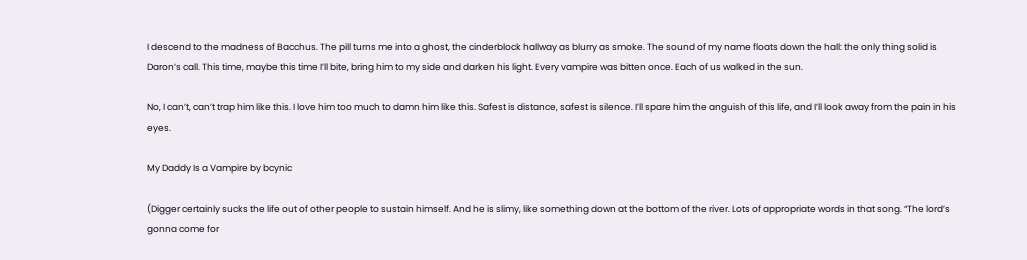I descend to the madness of Bacchus. The pill turns me into a ghost, the cinderblock hallway as blurry as smoke. The sound of my name floats down the hall: the only thing solid is Daron’s call. This time, maybe this time I’ll bite, bring him to my side and darken his light. Every vampire was bitten once. Each of us walked in the sun.

No, I can’t, can’t trap him like this. I love him too much to damn him like this. Safest is distance, safest is silence. I’ll spare him the anguish of this life, and I’ll look away from the pain in his eyes.

My Daddy Is a Vampire by bcynic

(Digger certainly sucks the life out of other people to sustain himself. And he is slimy, like something down at the bottom of the river. Lots of appropriate words in that song. “The lord’s gonna come for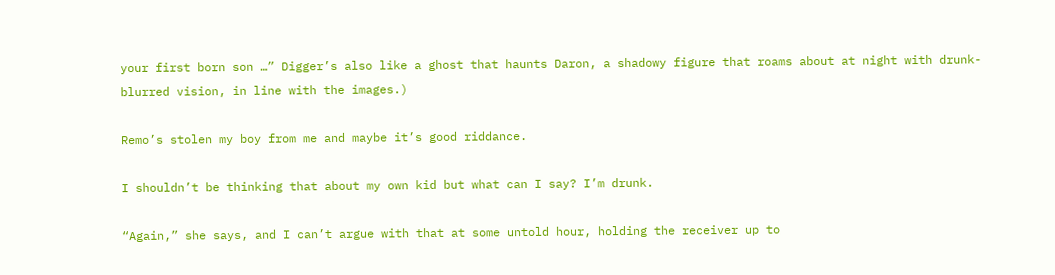your first born son …” Digger’s also like a ghost that haunts Daron, a shadowy figure that roams about at night with drunk-blurred vision, in line with the images.)

Remo’s stolen my boy from me and maybe it’s good riddance.

I shouldn’t be thinking that about my own kid but what can I say? I’m drunk.

“Again,” she says, and I can’t argue with that at some untold hour, holding the receiver up to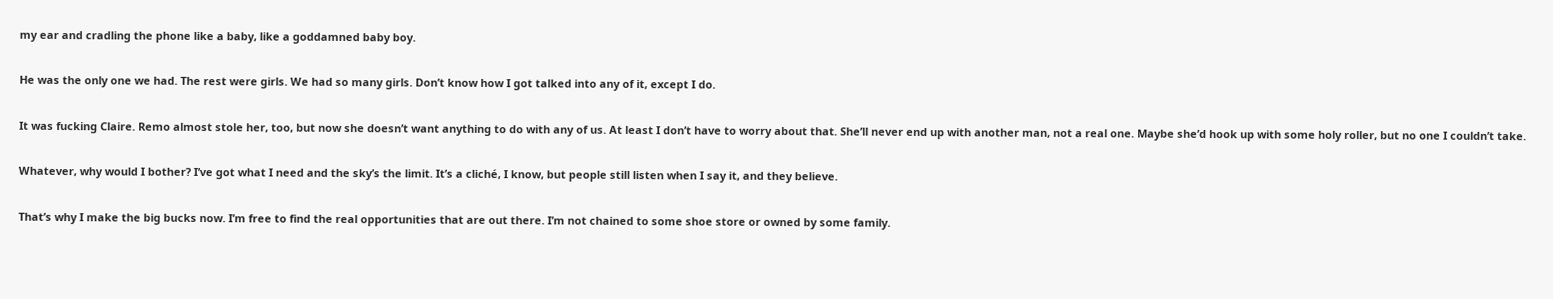my ear and cradling the phone like a baby, like a goddamned baby boy.

He was the only one we had. The rest were girls. We had so many girls. Don’t know how I got talked into any of it, except I do.

It was fucking Claire. Remo almost stole her, too, but now she doesn’t want anything to do with any of us. At least I don’t have to worry about that. She’ll never end up with another man, not a real one. Maybe she’d hook up with some holy roller, but no one I couldn’t take.

Whatever, why would I bother? I’ve got what I need and the sky’s the limit. It’s a cliché, I know, but people still listen when I say it, and they believe.

That’s why I make the big bucks now. I’m free to find the real opportunities that are out there. I’m not chained to some shoe store or owned by some family.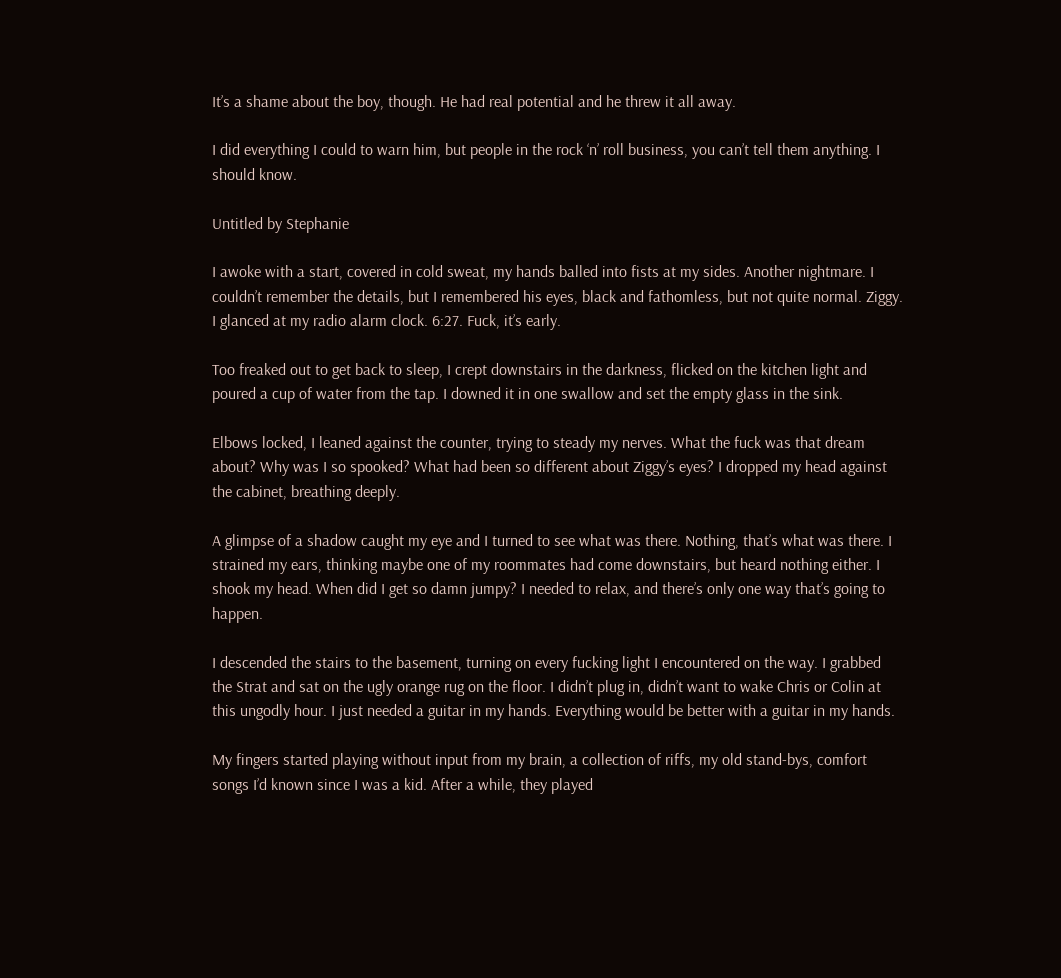It’s a shame about the boy, though. He had real potential and he threw it all away.

I did everything I could to warn him, but people in the rock ‘n’ roll business, you can’t tell them anything. I should know.

Untitled by Stephanie

I awoke with a start, covered in cold sweat, my hands balled into fists at my sides. Another nightmare. I couldn’t remember the details, but I remembered his eyes, black and fathomless, but not quite normal. Ziggy. I glanced at my radio alarm clock. 6:27. Fuck, it’s early.

Too freaked out to get back to sleep, I crept downstairs in the darkness, flicked on the kitchen light and poured a cup of water from the tap. I downed it in one swallow and set the empty glass in the sink.

Elbows locked, I leaned against the counter, trying to steady my nerves. What the fuck was that dream about? Why was I so spooked? What had been so different about Ziggy’s eyes? I dropped my head against the cabinet, breathing deeply.

A glimpse of a shadow caught my eye and I turned to see what was there. Nothing, that’s what was there. I strained my ears, thinking maybe one of my roommates had come downstairs, but heard nothing either. I shook my head. When did I get so damn jumpy? I needed to relax, and there’s only one way that’s going to happen.

I descended the stairs to the basement, turning on every fucking light I encountered on the way. I grabbed the Strat and sat on the ugly orange rug on the floor. I didn’t plug in, didn’t want to wake Chris or Colin at this ungodly hour. I just needed a guitar in my hands. Everything would be better with a guitar in my hands.

My fingers started playing without input from my brain, a collection of riffs, my old stand-bys, comfort songs I’d known since I was a kid. After a while, they played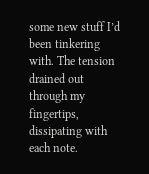some new stuff I’d been tinkering with. The tension drained out through my fingertips, dissipating with each note.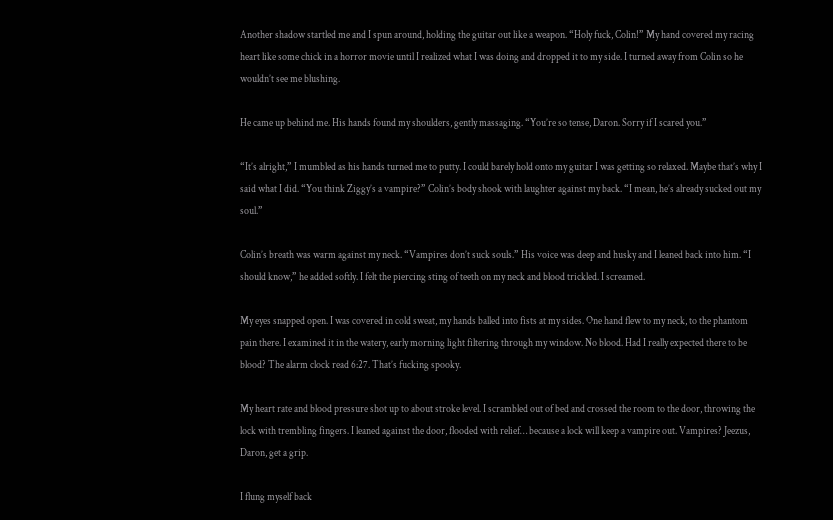Another shadow startled me and I spun around, holding the guitar out like a weapon. “Holy fuck, Colin!” My hand covered my racing heart like some chick in a horror movie until I realized what I was doing and dropped it to my side. I turned away from Colin so he wouldn’t see me blushing.

He came up behind me. His hands found my shoulders, gently massaging. “You’re so tense, Daron. Sorry if I scared you.”

“It’s alright,” I mumbled as his hands turned me to putty. I could barely hold onto my guitar I was getting so relaxed. Maybe that’s why I said what I did. “You think Ziggy’s a vampire?” Colin’s body shook with laughter against my back. “I mean, he’s already sucked out my soul.”

Colin’s breath was warm against my neck. “Vampires don’t suck souls.” His voice was deep and husky and I leaned back into him. “I should know,” he added softly. I felt the piercing sting of teeth on my neck and blood trickled. I screamed.

My eyes snapped open. I was covered in cold sweat, my hands balled into fists at my sides. One hand flew to my neck, to the phantom pain there. I examined it in the watery, early morning light filtering through my window. No blood. Had I really expected there to be blood? The alarm clock read 6:27. That’s fucking spooky.

My heart rate and blood pressure shot up to about stroke level. I scrambled out of bed and crossed the room to the door, throwing the lock with trembling fingers. I leaned against the door, flooded with relief… because a lock will keep a vampire out. Vampires? Jeezus, Daron, get a grip.

I flung myself back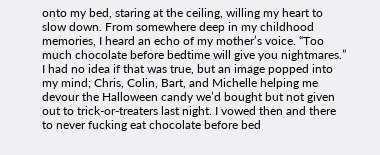onto my bed, staring at the ceiling, willing my heart to slow down. From somewhere deep in my childhood memories, I heard an echo of my mother’s voice. “Too much chocolate before bedtime will give you nightmares.” I had no idea if that was true, but an image popped into my mind; Chris, Colin, Bart, and Michelle helping me devour the Halloween candy we’d bought but not given out to trick-or-treaters last night. I vowed then and there to never fucking eat chocolate before bed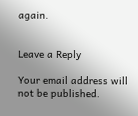again.


Leave a Reply

Your email address will not be published.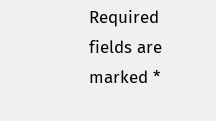Required fields are marked *